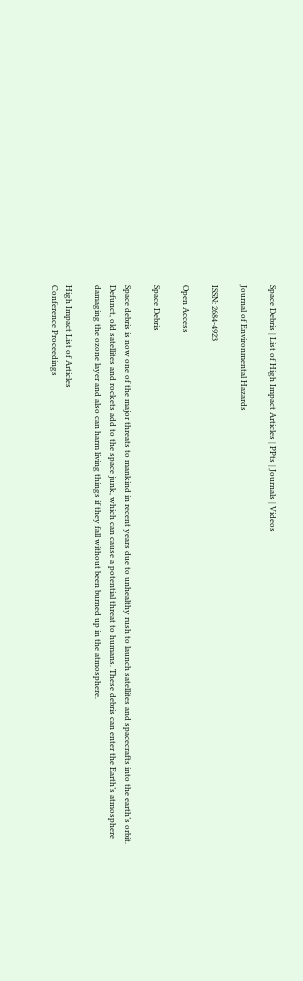Space Debris | List of High Impact Articles | PPts | Journals | Videos

Journal of Environmental Hazards

ISSN: 2684-4923

Open Access

Space Debris

Space debris is now one of the major threats to mankind in recent years due to unhealthy rush to launch satellites and spacecrafts into the earth’s orbit. Defunct, old satellites and rockets add to the space junk, which can cause a potential threat to humans. These debris can enter the Earth’s atmosphere damaging the ozone layer and also can harm living things if they fall without been burned up in the atmosphere.

High Impact List of Articles
Conference Proceedings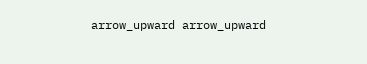arrow_upward arrow_upward